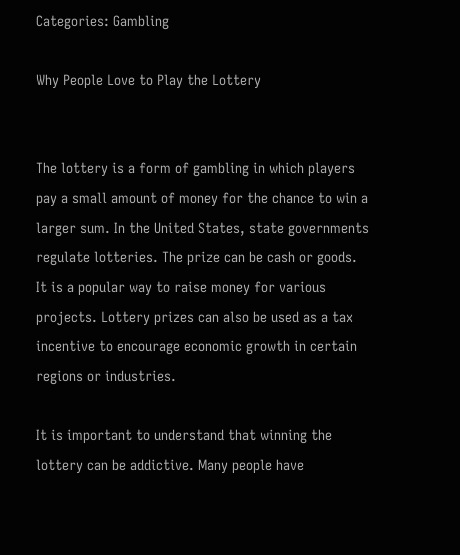Categories: Gambling

Why People Love to Play the Lottery


The lottery is a form of gambling in which players pay a small amount of money for the chance to win a larger sum. In the United States, state governments regulate lotteries. The prize can be cash or goods. It is a popular way to raise money for various projects. Lottery prizes can also be used as a tax incentive to encourage economic growth in certain regions or industries.

It is important to understand that winning the lottery can be addictive. Many people have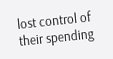lost control of their spending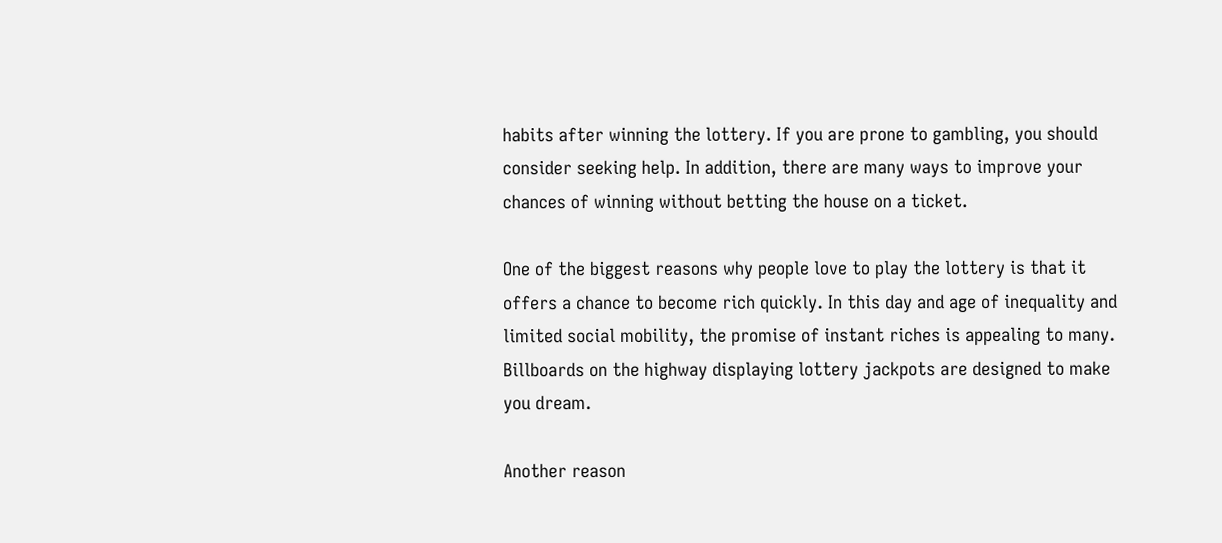habits after winning the lottery. If you are prone to gambling, you should consider seeking help. In addition, there are many ways to improve your chances of winning without betting the house on a ticket.

One of the biggest reasons why people love to play the lottery is that it offers a chance to become rich quickly. In this day and age of inequality and limited social mobility, the promise of instant riches is appealing to many. Billboards on the highway displaying lottery jackpots are designed to make you dream.

Another reason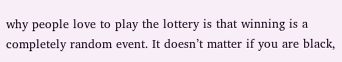why people love to play the lottery is that winning is a completely random event. It doesn’t matter if you are black,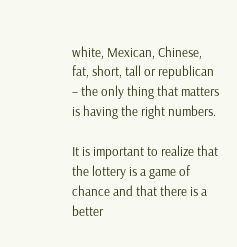white, Mexican, Chinese, fat, short, tall or republican – the only thing that matters is having the right numbers.

It is important to realize that the lottery is a game of chance and that there is a better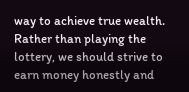way to achieve true wealth. Rather than playing the lottery, we should strive to earn money honestly and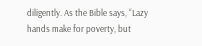diligently. As the Bible says, “Lazy hands make for poverty, but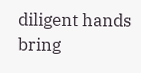diligent hands bring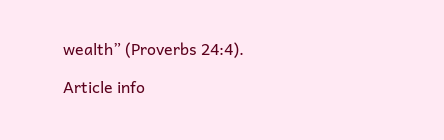wealth” (Proverbs 24:4).

Article info